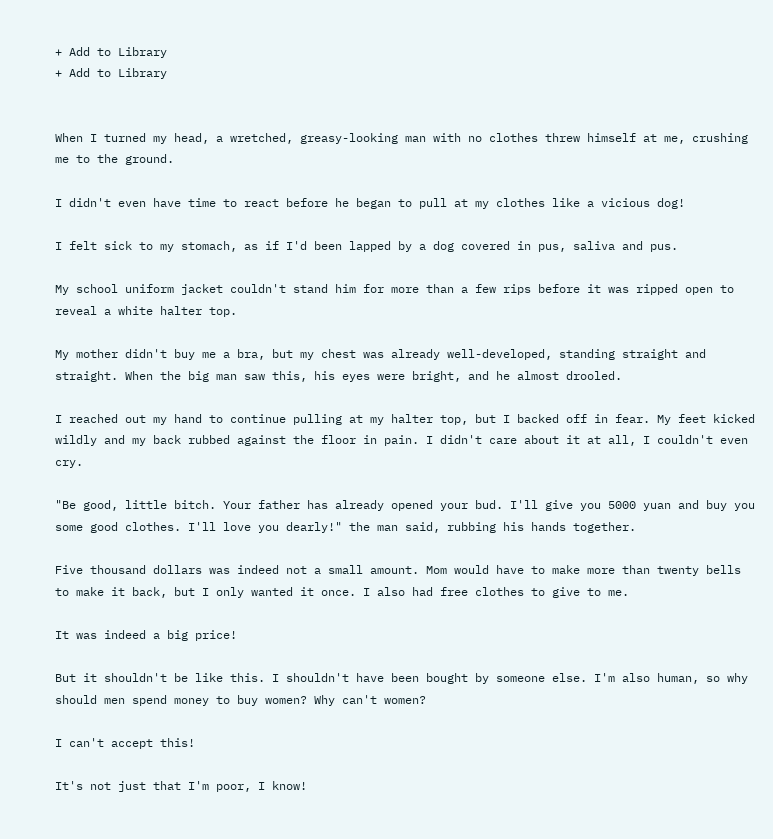+ Add to Library
+ Add to Library


When I turned my head, a wretched, greasy-looking man with no clothes threw himself at me, crushing me to the ground.

I didn't even have time to react before he began to pull at my clothes like a vicious dog!

I felt sick to my stomach, as if I'd been lapped by a dog covered in pus, saliva and pus.

My school uniform jacket couldn't stand him for more than a few rips before it was ripped open to reveal a white halter top.

My mother didn't buy me a bra, but my chest was already well-developed, standing straight and straight. When the big man saw this, his eyes were bright, and he almost drooled.

I reached out my hand to continue pulling at my halter top, but I backed off in fear. My feet kicked wildly and my back rubbed against the floor in pain. I didn't care about it at all, I couldn't even cry.

"Be good, little bitch. Your father has already opened your bud. I'll give you 5000 yuan and buy you some good clothes. I'll love you dearly!" the man said, rubbing his hands together.

Five thousand dollars was indeed not a small amount. Mom would have to make more than twenty bells to make it back, but I only wanted it once. I also had free clothes to give to me.

It was indeed a big price!

But it shouldn't be like this. I shouldn't have been bought by someone else. I'm also human, so why should men spend money to buy women? Why can't women?

I can't accept this!

It's not just that I'm poor, I know!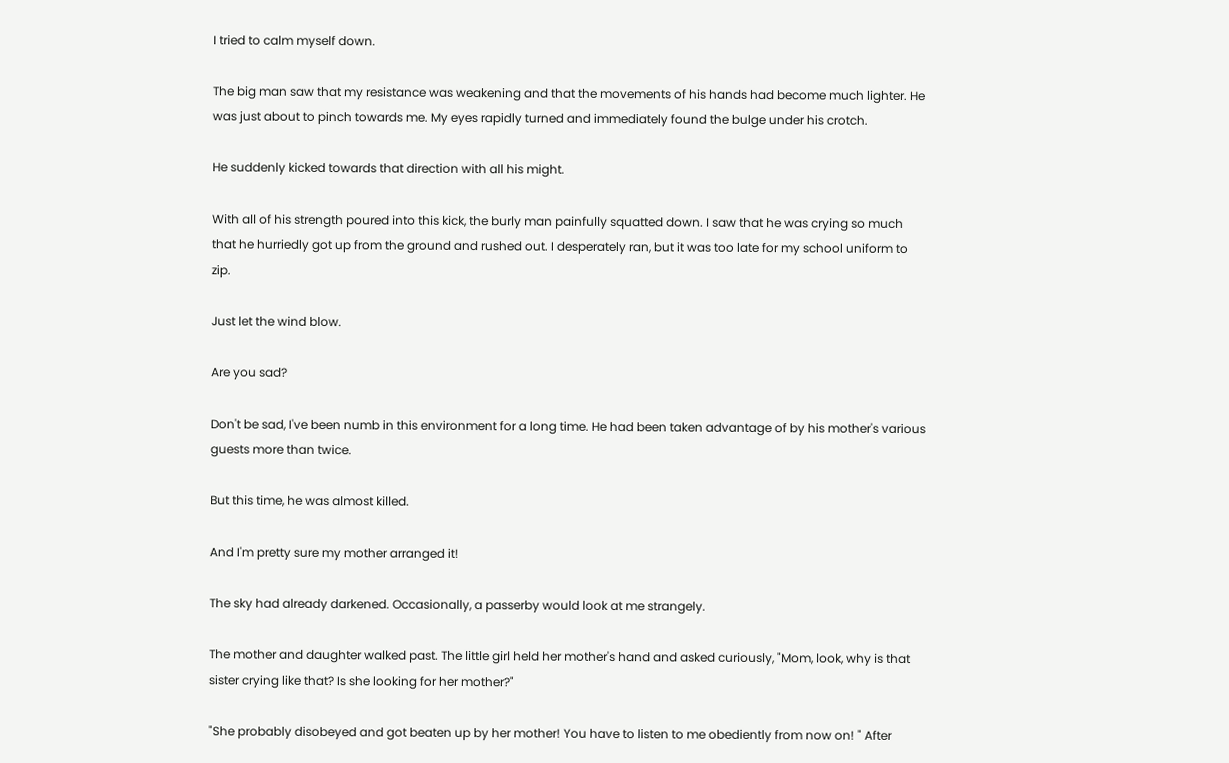I tried to calm myself down.

The big man saw that my resistance was weakening and that the movements of his hands had become much lighter. He was just about to pinch towards me. My eyes rapidly turned and immediately found the bulge under his crotch.

He suddenly kicked towards that direction with all his might.

With all of his strength poured into this kick, the burly man painfully squatted down. I saw that he was crying so much that he hurriedly got up from the ground and rushed out. I desperately ran, but it was too late for my school uniform to zip.

Just let the wind blow.

Are you sad?

Don't be sad, I've been numb in this environment for a long time. He had been taken advantage of by his mother's various guests more than twice.

But this time, he was almost killed.

And I'm pretty sure my mother arranged it!

The sky had already darkened. Occasionally, a passerby would look at me strangely.

The mother and daughter walked past. The little girl held her mother's hand and asked curiously, "Mom, look, why is that sister crying like that? Is she looking for her mother?"

"She probably disobeyed and got beaten up by her mother! You have to listen to me obediently from now on! " After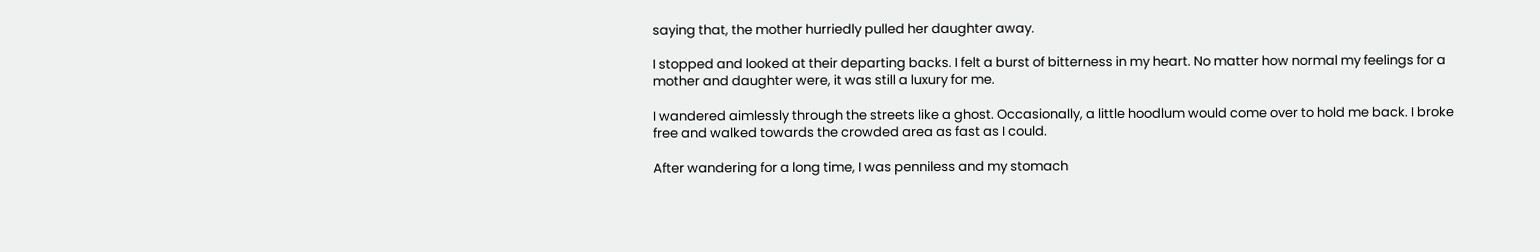saying that, the mother hurriedly pulled her daughter away.

I stopped and looked at their departing backs. I felt a burst of bitterness in my heart. No matter how normal my feelings for a mother and daughter were, it was still a luxury for me.

I wandered aimlessly through the streets like a ghost. Occasionally, a little hoodlum would come over to hold me back. I broke free and walked towards the crowded area as fast as I could.

After wandering for a long time, I was penniless and my stomach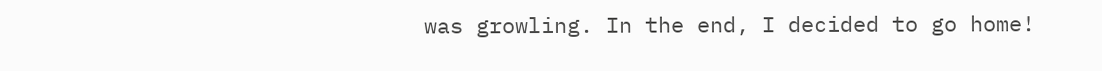was growling. In the end, I decided to go home!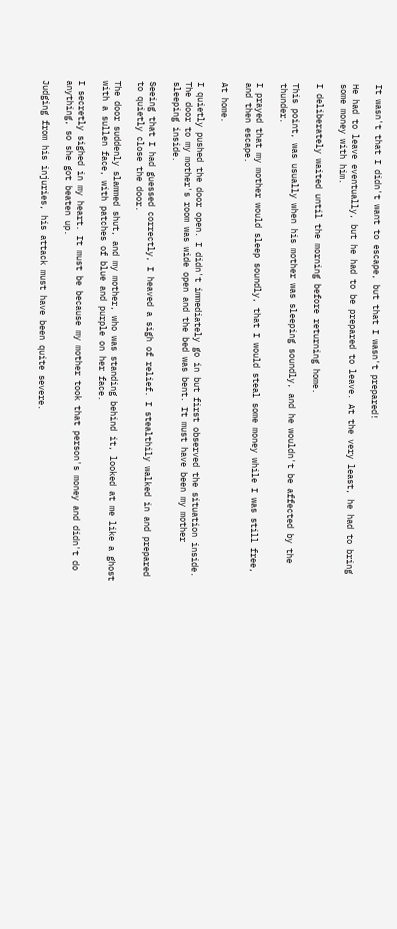It wasn't that I didn't want to escape, but that I wasn't prepared!

He had to leave eventually, but he had to be prepared to leave. At the very least, he had to bring some money with him.

I deliberately waited until the morning before returning home.

This point, was usually when his mother was sleeping soundly, and he wouldn't be affected by the thunder.

I prayed that my mother would sleep soundly, that I would steal some money while I was still free, and then escape.

At home.

I quietly pushed the door open. I didn't immediately go in but first observed the situation inside. The door to my mother's room was wide open and the bed was bent. It must have been my mother sleeping inside.

Seeing that I had guessed correctly, I heaved a sigh of relief. I stealthily walked in and prepared to quietly close the door.

The door suddenly slammed shut, and my mother, who was standing behind it, looked at me like a ghost with a sullen face, with patches of blue and purple on her face.

I secretly sighed in my heart. It must be because my mother took that person's money and didn't do anything, so she got beaten up.

Judging from his injuries, his attack must have been quite severe.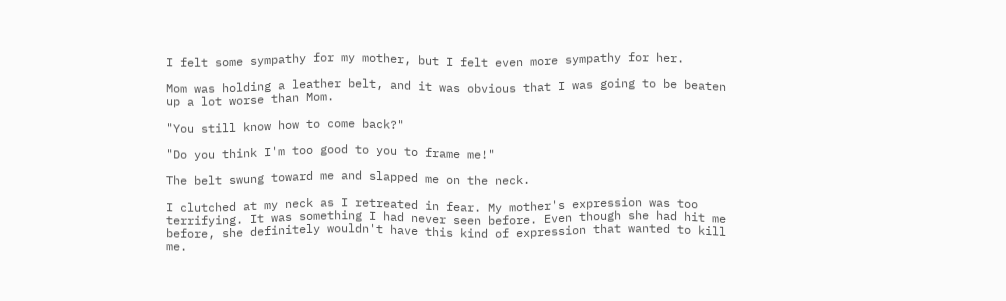I felt some sympathy for my mother, but I felt even more sympathy for her.

Mom was holding a leather belt, and it was obvious that I was going to be beaten up a lot worse than Mom.

"You still know how to come back?"

"Do you think I'm too good to you to frame me!"

The belt swung toward me and slapped me on the neck.

I clutched at my neck as I retreated in fear. My mother's expression was too terrifying. It was something I had never seen before. Even though she had hit me before, she definitely wouldn't have this kind of expression that wanted to kill me.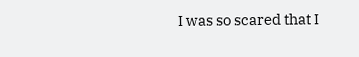I was so scared that I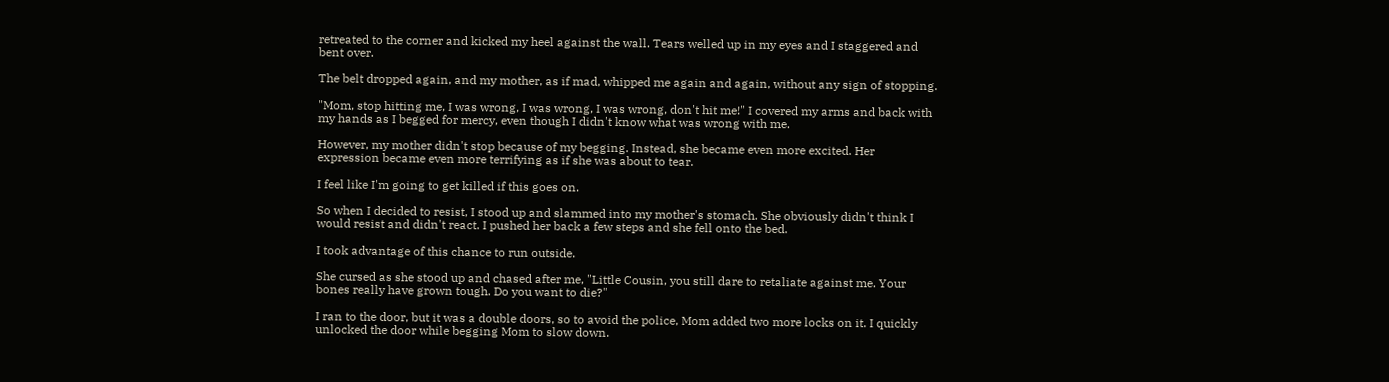retreated to the corner and kicked my heel against the wall. Tears welled up in my eyes and I staggered and bent over.

The belt dropped again, and my mother, as if mad, whipped me again and again, without any sign of stopping.

"Mom, stop hitting me, I was wrong, I was wrong, I was wrong, don't hit me!" I covered my arms and back with my hands as I begged for mercy, even though I didn't know what was wrong with me.

However, my mother didn't stop because of my begging. Instead, she became even more excited. Her expression became even more terrifying as if she was about to tear.

I feel like I'm going to get killed if this goes on.

So when I decided to resist, I stood up and slammed into my mother's stomach. She obviously didn't think I would resist and didn't react. I pushed her back a few steps and she fell onto the bed.

I took advantage of this chance to run outside.

She cursed as she stood up and chased after me, "Little Cousin, you still dare to retaliate against me. Your bones really have grown tough. Do you want to die?"

I ran to the door, but it was a double doors, so to avoid the police, Mom added two more locks on it. I quickly unlocked the door while begging Mom to slow down.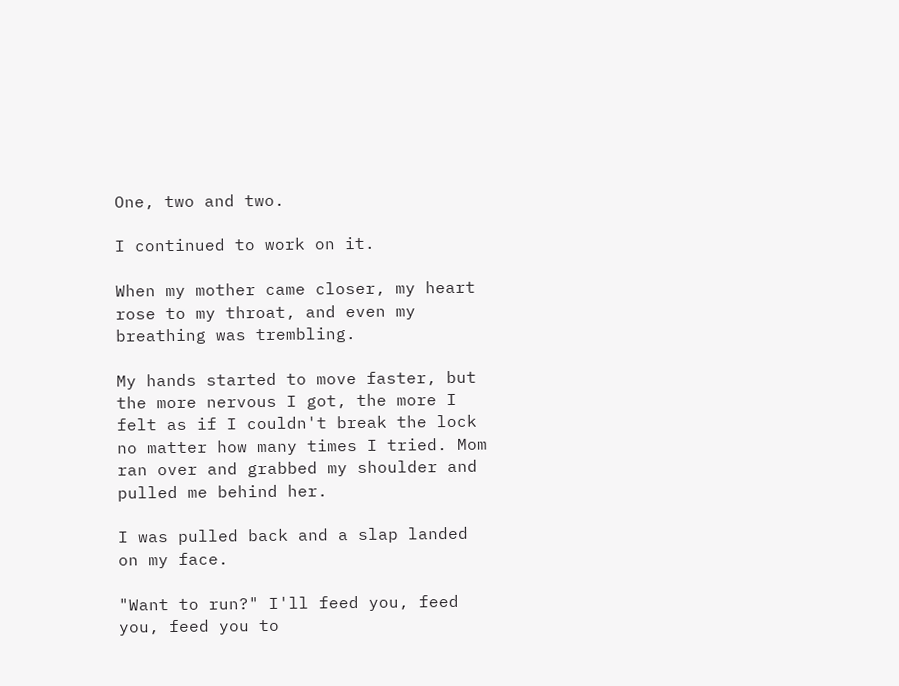One, two and two.

I continued to work on it.

When my mother came closer, my heart rose to my throat, and even my breathing was trembling.

My hands started to move faster, but the more nervous I got, the more I felt as if I couldn't break the lock no matter how many times I tried. Mom ran over and grabbed my shoulder and pulled me behind her.

I was pulled back and a slap landed on my face.

"Want to run?" I'll feed you, feed you, feed you to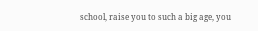school, raise you to such a big age, you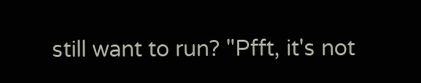still want to run? "Pfft, it's not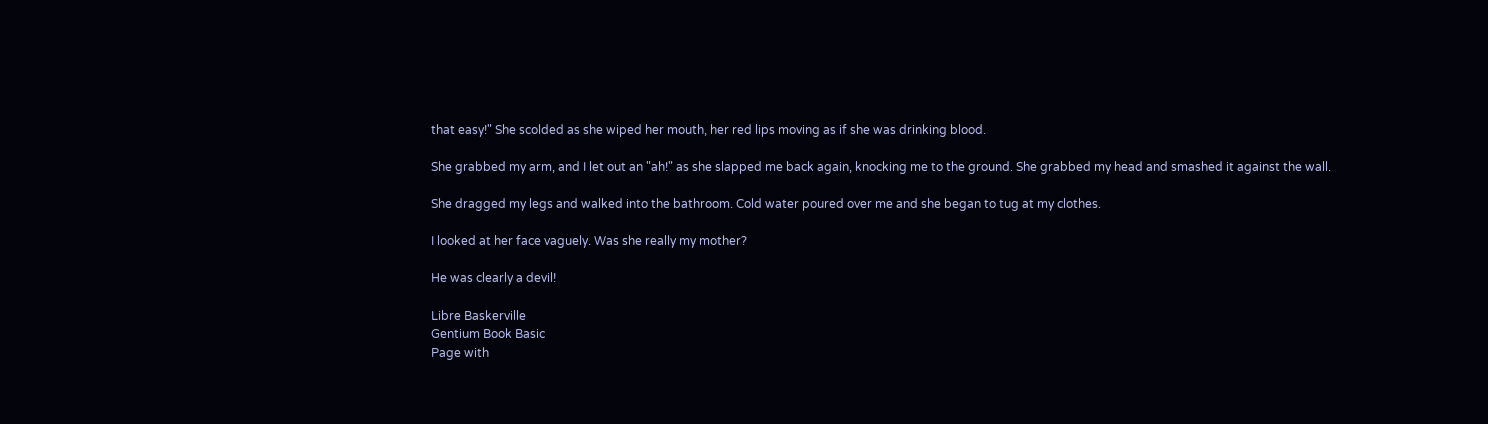that easy!" She scolded as she wiped her mouth, her red lips moving as if she was drinking blood.

She grabbed my arm, and I let out an "ah!" as she slapped me back again, knocking me to the ground. She grabbed my head and smashed it against the wall.

She dragged my legs and walked into the bathroom. Cold water poured over me and she began to tug at my clothes.

I looked at her face vaguely. Was she really my mother?

He was clearly a devil!

Libre Baskerville
Gentium Book Basic
Page with